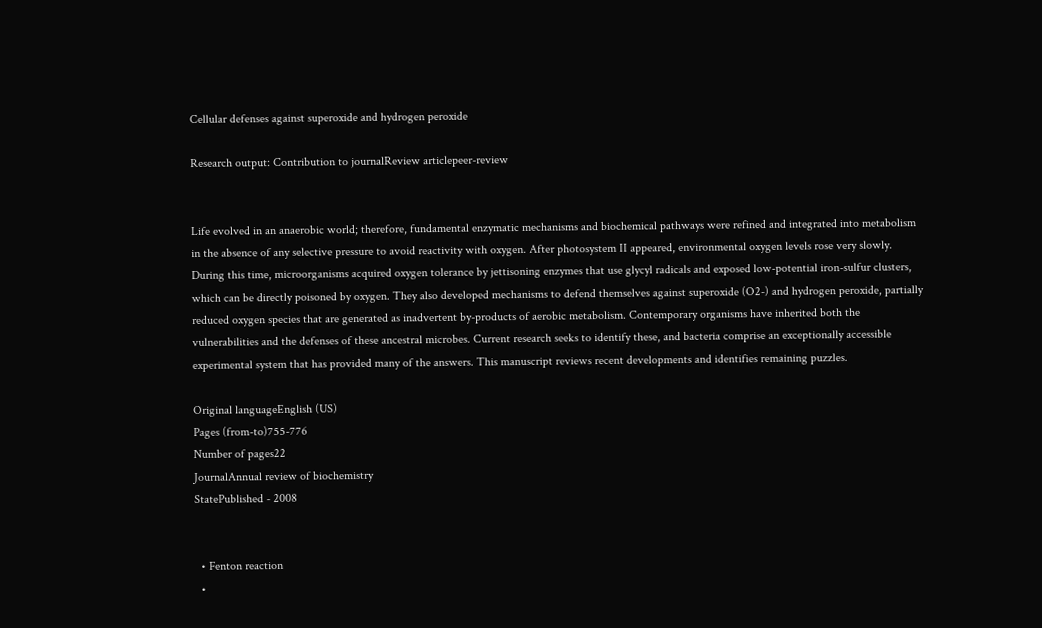Cellular defenses against superoxide and hydrogen peroxide

Research output: Contribution to journalReview articlepeer-review


Life evolved in an anaerobic world; therefore, fundamental enzymatic mechanisms and biochemical pathways were refined and integrated into metabolism in the absence of any selective pressure to avoid reactivity with oxygen. After photosystem II appeared, environmental oxygen levels rose very slowly. During this time, microorganisms acquired oxygen tolerance by jettisoning enzymes that use glycyl radicals and exposed low-potential iron-sulfur clusters, which can be directly poisoned by oxygen. They also developed mechanisms to defend themselves against superoxide (O2-) and hydrogen peroxide, partially reduced oxygen species that are generated as inadvertent by-products of aerobic metabolism. Contemporary organisms have inherited both the vulnerabilities and the defenses of these ancestral microbes. Current research seeks to identify these, and bacteria comprise an exceptionally accessible experimental system that has provided many of the answers. This manuscript reviews recent developments and identifies remaining puzzles.

Original languageEnglish (US)
Pages (from-to)755-776
Number of pages22
JournalAnnual review of biochemistry
StatePublished - 2008


  • Fenton reaction
  •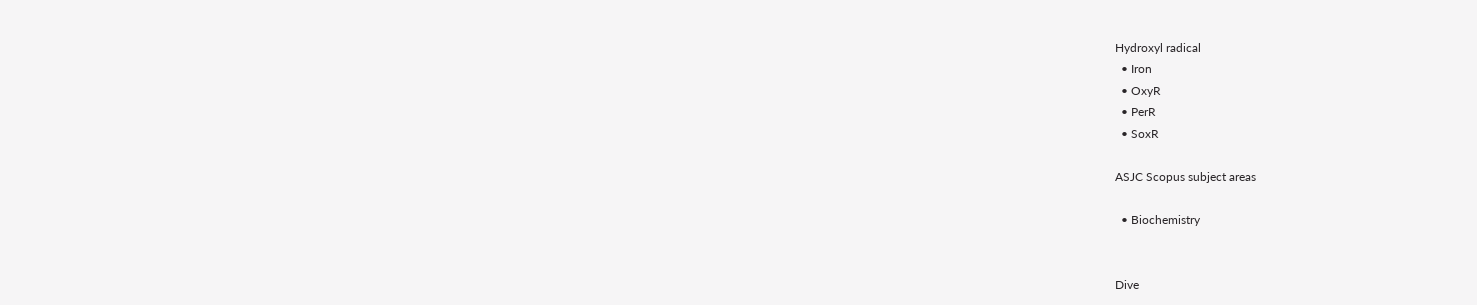Hydroxyl radical
  • Iron
  • OxyR
  • PerR
  • SoxR

ASJC Scopus subject areas

  • Biochemistry


Dive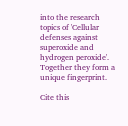into the research topics of 'Cellular defenses against superoxide and hydrogen peroxide'. Together they form a unique fingerprint.

Cite this